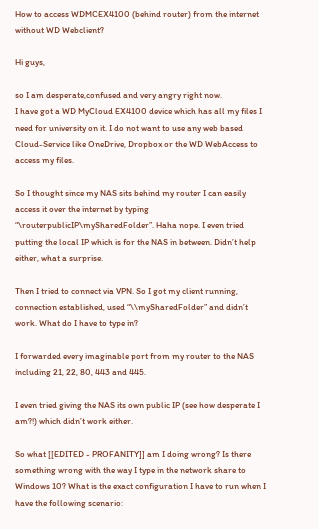How to access WDMCEX4100 (behind router) from the internet without WD Webclient?

Hi guys,

so I am desperate,confused and very angry right now.
I have got a WD MyCloud EX4100 device which has all my files I need for university on it. I do not want to use any web based Cloud-Service like OneDrive, Dropbox or the WD WebAccess to access my files.

So I thought since my NAS sits behind my router I can easily access it over the internet by typing “\routerpublicIP\mySharedFolder”. Haha nope. I even tried putting the local IP which is for the NAS in between. Didn’t help either, what a surprise.

Then I tried to connect via VPN. So I got my client running, connection established, used “\\mySharedFolder” and didn’t work. What do I have to type in?

I forwarded every imaginable port from my router to the NAS including 21, 22, 80, 443 and 445.

I even tried giving the NAS its own public IP (see how desperate I am?!) which didn’t work either.

So what [[EDITED - PROFANITY]] am I doing wrong? Is there something wrong with the way I type in the network share to Windows 10? What is the exact configuration I have to run when I have the following scenario: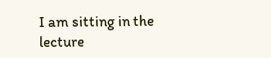I am sitting in the lecture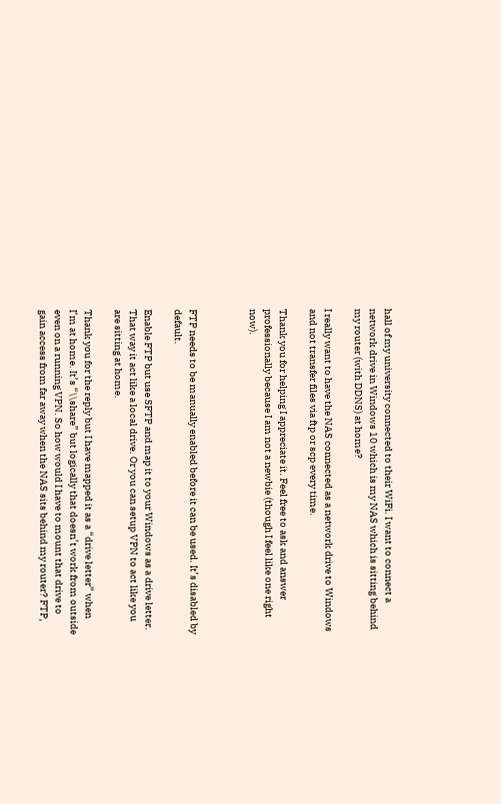hall of my university connected to their WiFi. I want to connect a network drive in Windows 10 which is my NAS which is sitting behind my router (with DDNS) at home?

I really want to have the NAS connected as a network drive to Windows and not transfer files via ftp or scp every time.

Thank you for helping I appreciate it. Feel free to ask and answer professionally because I am not a newbie (though I feel like one right now).



FTP needs to be manually enabled before it can be used. It’s disabled by default.

Enable FTP but use SFTP and map it to your Windows as a drive letter. That way it act like a local drive. Or you can setup VPN to act like you are sitting at home.

Thank you for the reply but I have mapped it as a “drive letter” when I’m at home. It’s “\\share” but logically that doesn’t work from outside even on a running VPN. So how would I have to mount that drive to gain access from far away when the NAS sits behind my router? FTP,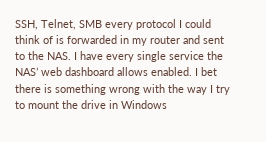SSH, Telnet, SMB every protocol I could think of is forwarded in my router and sent to the NAS. I have every single service the NAS’ web dashboard allows enabled. I bet there is something wrong with the way I try to mount the drive in Windows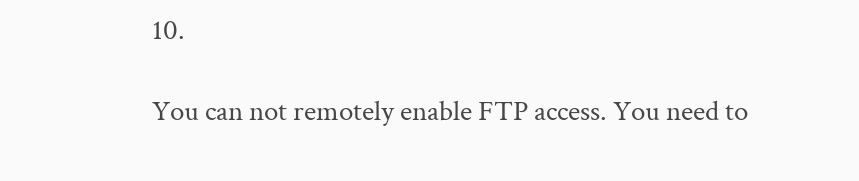10.

You can not remotely enable FTP access. You need to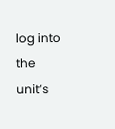log into the unit’s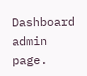Dashboard admin page.